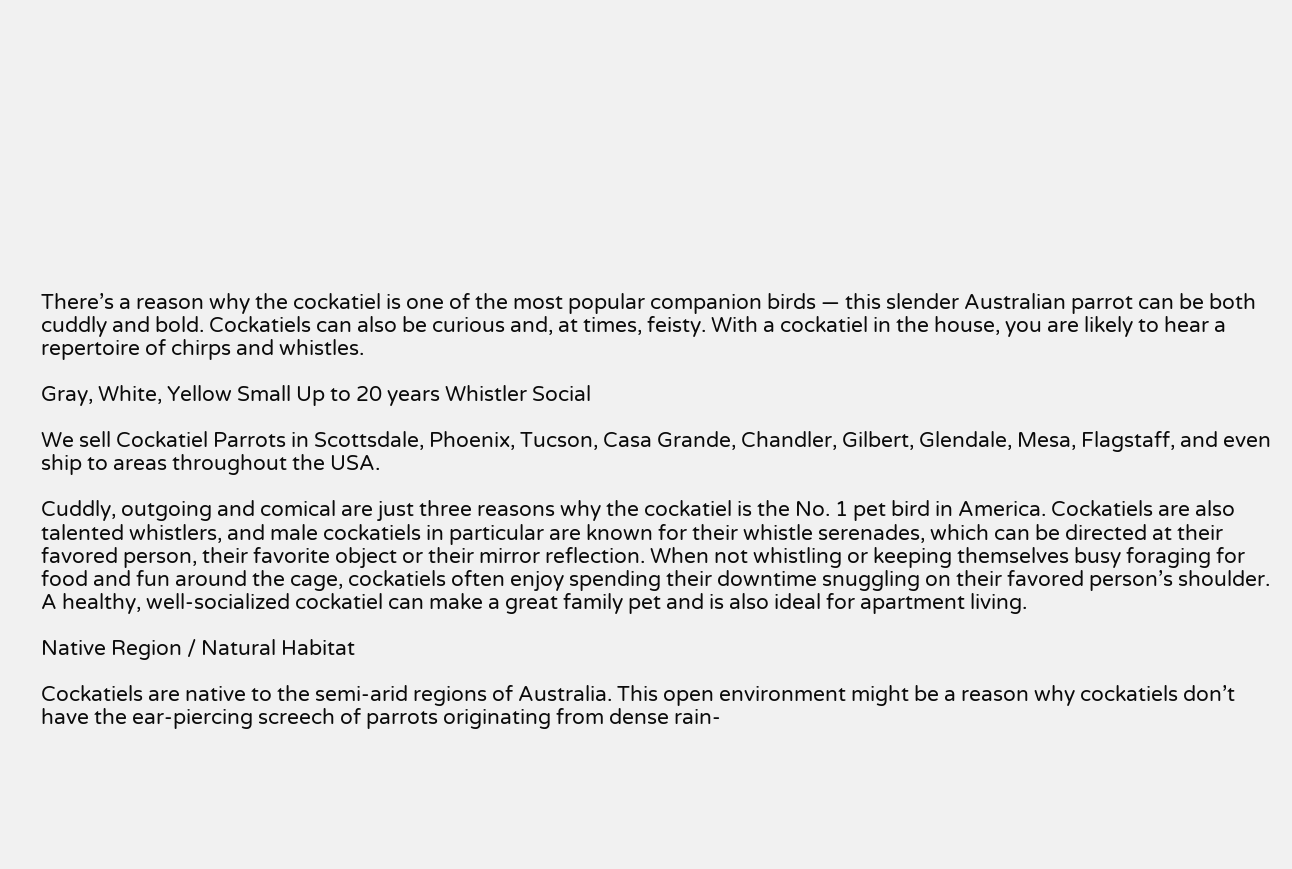There’s a reason why the cockatiel is one of the most popular companion birds — this slender Australian parrot can be both cuddly and bold. Cockatiels can also be curious and, at times, feisty. With a cockatiel in the house, you are likely to hear a repertoire of chirps and whistles.

Gray, White, Yellow Small Up to 20 years Whistler Social

We sell Cockatiel Parrots in Scottsdale, Phoenix, Tucson, Casa Grande, Chandler, Gilbert, Glendale, Mesa, Flagstaff, and even ship to areas throughout the USA.

Cuddly, outgoing and comical are just three reasons why the cockatiel is the No. 1 pet bird in America. Cockatiels are also talented whistlers, and male cockatiels in particular are known for their whistle serenades, which can be directed at their favored person, their favorite object or their mirror reflection. When not whistling or keeping themselves busy foraging for food and fun around the cage, cockatiels often enjoy spending their downtime snuggling on their favored person’s shoulder. A healthy, well-socialized cockatiel can make a great family pet and is also ideal for apartment living.

Native Region / Natural Habitat

Cockatiels are native to the semi-arid regions of Australia. This open environment might be a reason why cockatiels don’t have the ear-piercing screech of parrots originating from dense rain-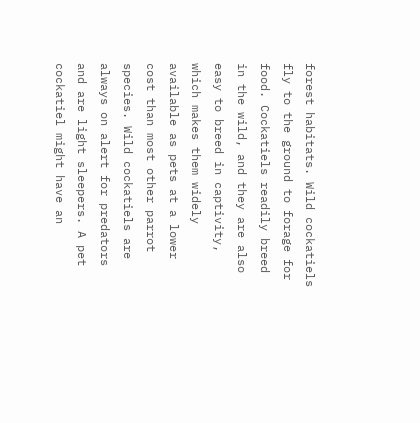forest habitats. Wild cockatiels fly to the ground to forage for food. Cockatiels readily breed in the wild, and they are also easy to breed in captivity, which makes them widely available as pets at a lower cost than most other parrot species. Wild cockatiels are always on alert for predators and are light sleepers. A pet cockatiel might have an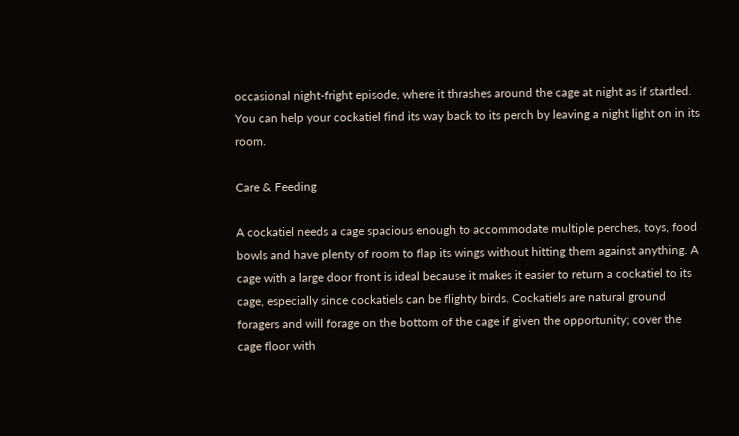occasional night-fright episode, where it thrashes around the cage at night as if startled. You can help your cockatiel find its way back to its perch by leaving a night light on in its room.

Care & Feeding

A cockatiel needs a cage spacious enough to accommodate multiple perches, toys, food bowls and have plenty of room to flap its wings without hitting them against anything. A cage with a large door front is ideal because it makes it easier to return a cockatiel to its cage, especially since cockatiels can be flighty birds. Cockatiels are natural ground foragers and will forage on the bottom of the cage if given the opportunity; cover the cage floor with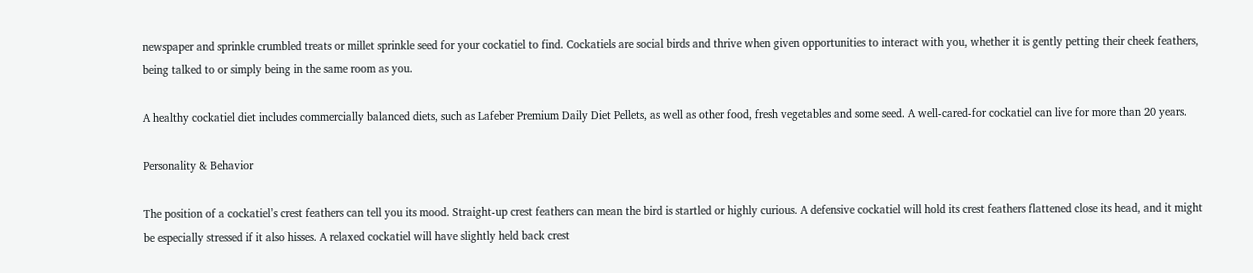newspaper and sprinkle crumbled treats or millet sprinkle seed for your cockatiel to find. Cockatiels are social birds and thrive when given opportunities to interact with you, whether it is gently petting their cheek feathers, being talked to or simply being in the same room as you.

A healthy cockatiel diet includes commercially balanced diets, such as Lafeber Premium Daily Diet Pellets, as well as other food, fresh vegetables and some seed. A well-cared-for cockatiel can live for more than 20 years.

Personality & Behavior

The position of a cockatiel’s crest feathers can tell you its mood. Straight-up crest feathers can mean the bird is startled or highly curious. A defensive cockatiel will hold its crest feathers flattened close its head, and it might be especially stressed if it also hisses. A relaxed cockatiel will have slightly held back crest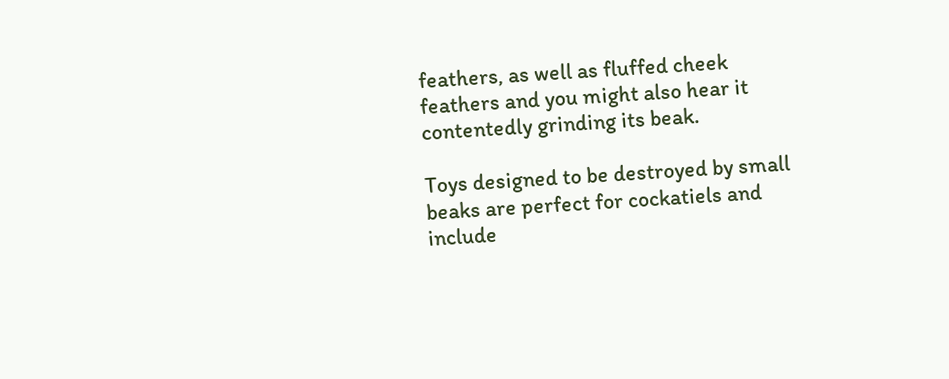feathers, as well as fluffed cheek feathers and you might also hear it contentedly grinding its beak.

Toys designed to be destroyed by small beaks are perfect for cockatiels and include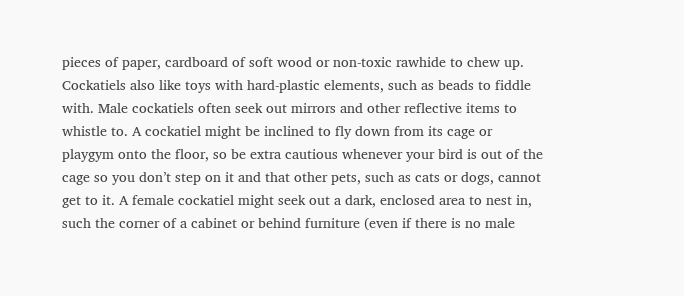pieces of paper, cardboard of soft wood or non-toxic rawhide to chew up. Cockatiels also like toys with hard-plastic elements, such as beads to fiddle with. Male cockatiels often seek out mirrors and other reflective items to whistle to. A cockatiel might be inclined to fly down from its cage or playgym onto the floor, so be extra cautious whenever your bird is out of the cage so you don’t step on it and that other pets, such as cats or dogs, cannot get to it. A female cockatiel might seek out a dark, enclosed area to nest in, such the corner of a cabinet or behind furniture (even if there is no male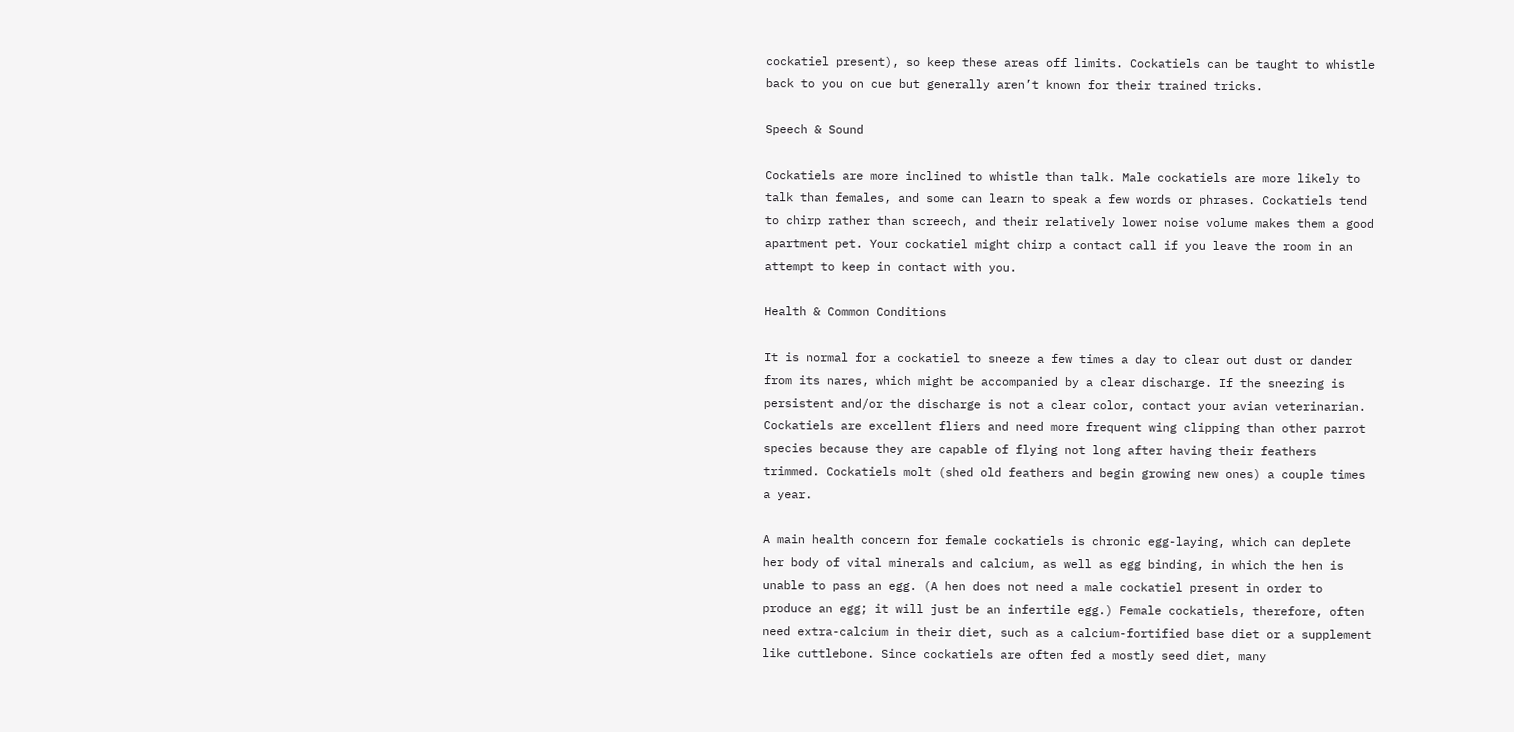cockatiel present), so keep these areas off limits. Cockatiels can be taught to whistle back to you on cue but generally aren’t known for their trained tricks.

Speech & Sound

Cockatiels are more inclined to whistle than talk. Male cockatiels are more likely to talk than females, and some can learn to speak a few words or phrases. Cockatiels tend to chirp rather than screech, and their relatively lower noise volume makes them a good apartment pet. Your cockatiel might chirp a contact call if you leave the room in an attempt to keep in contact with you.

Health & Common Conditions

It is normal for a cockatiel to sneeze a few times a day to clear out dust or dander from its nares, which might be accompanied by a clear discharge. If the sneezing is persistent and/or the discharge is not a clear color, contact your avian veterinarian. Cockatiels are excellent fliers and need more frequent wing clipping than other parrot species because they are capable of flying not long after having their feathers trimmed. Cockatiels molt (shed old feathers and begin growing new ones) a couple times a year.

A main health concern for female cockatiels is chronic egg-laying, which can deplete her body of vital minerals and calcium, as well as egg binding, in which the hen is unable to pass an egg. (A hen does not need a male cockatiel present in order to produce an egg; it will just be an infertile egg.) Female cockatiels, therefore, often need extra-calcium in their diet, such as a calcium-fortified base diet or a supplement like cuttlebone. Since cockatiels are often fed a mostly seed diet, many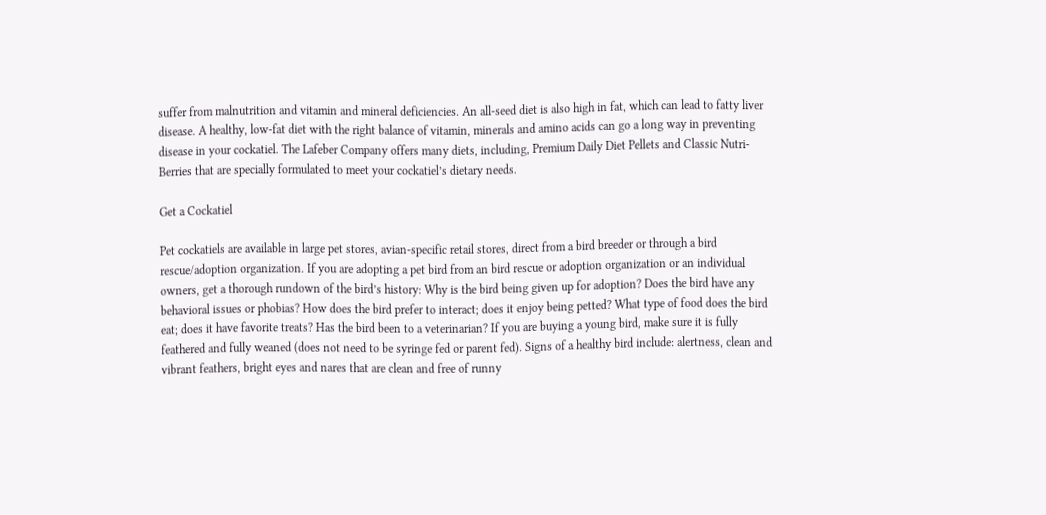suffer from malnutrition and vitamin and mineral deficiencies. An all-seed diet is also high in fat, which can lead to fatty liver disease. A healthy, low-fat diet with the right balance of vitamin, minerals and amino acids can go a long way in preventing disease in your cockatiel. The Lafeber Company offers many diets, including, Premium Daily Diet Pellets and Classic Nutri-Berries that are specially formulated to meet your cockatiel’s dietary needs.

Get a Cockatiel

Pet cockatiels are available in large pet stores, avian-specific retail stores, direct from a bird breeder or through a bird rescue/adoption organization. If you are adopting a pet bird from an bird rescue or adoption organization or an individual owners, get a thorough rundown of the bird’s history: Why is the bird being given up for adoption? Does the bird have any behavioral issues or phobias? How does the bird prefer to interact; does it enjoy being petted? What type of food does the bird eat; does it have favorite treats? Has the bird been to a veterinarian? If you are buying a young bird, make sure it is fully feathered and fully weaned (does not need to be syringe fed or parent fed). Signs of a healthy bird include: alertness, clean and vibrant feathers, bright eyes and nares that are clean and free of runny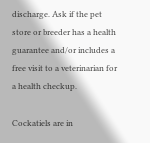discharge. Ask if the pet store or breeder has a health guarantee and/or includes a free visit to a veterinarian for a health checkup.

Cockatiels are in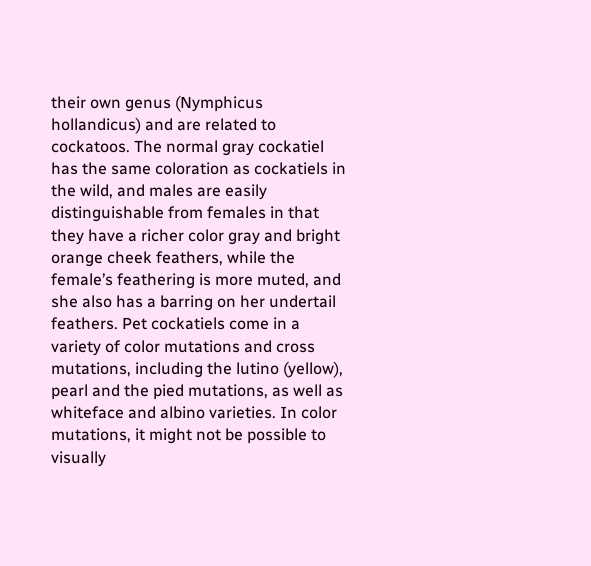their own genus (Nymphicus hollandicus) and are related to cockatoos. The normal gray cockatiel has the same coloration as cockatiels in the wild, and males are easily distinguishable from females in that they have a richer color gray and bright orange cheek feathers, while the female’s feathering is more muted, and she also has a barring on her undertail feathers. Pet cockatiels come in a variety of color mutations and cross mutations, including the lutino (yellow), pearl and the pied mutations, as well as whiteface and albino varieties. In color mutations, it might not be possible to visually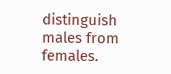distinguish males from females.